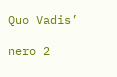Quo Vadis’

nero 2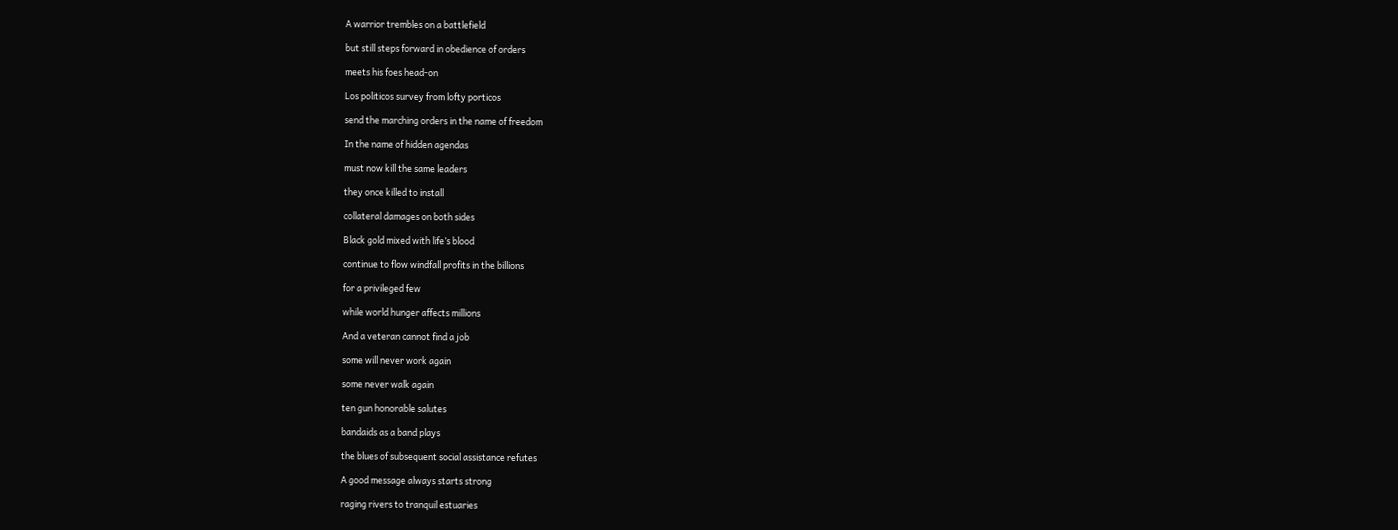A warrior trembles on a battlefield

but still steps forward in obedience of orders

meets his foes head-on

Los politicos survey from lofty porticos

send the marching orders in the name of freedom

In the name of hidden agendas

must now kill the same leaders

they once killed to install

collateral damages on both sides

Black gold mixed with life’s blood

continue to flow windfall profits in the billions

for a privileged few

while world hunger affects millions

And a veteran cannot find a job

some will never work again

some never walk again

ten gun honorable salutes

bandaids as a band plays

the blues of subsequent social assistance refutes

A good message always starts strong

raging rivers to tranquil estuaries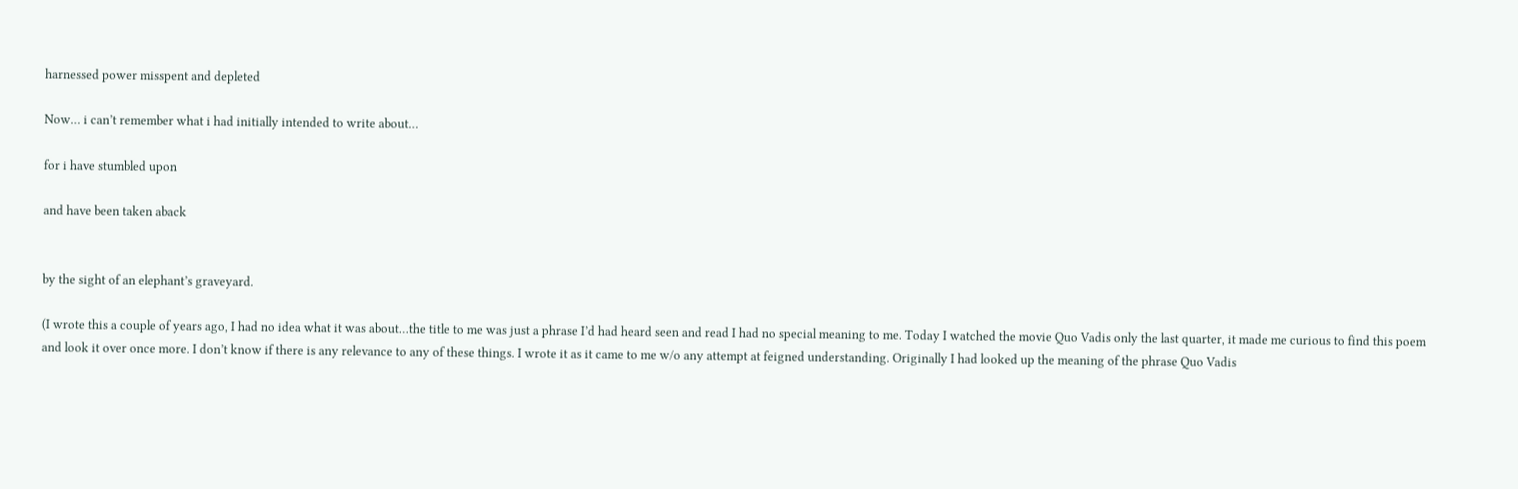harnessed power misspent and depleted

Now… i can’t remember what i had initially intended to write about…

for i have stumbled upon

and have been taken aback


by the sight of an elephant’s graveyard.

(I wrote this a couple of years ago, I had no idea what it was about…the title to me was just a phrase I’d had heard seen and read I had no special meaning to me. Today I watched the movie Quo Vadis only the last quarter, it made me curious to find this poem and look it over once more. I don’t know if there is any relevance to any of these things. I wrote it as it came to me w/o any attempt at feigned understanding. Originally I had looked up the meaning of the phrase Quo Vadis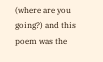(where are you going?) and this poem was the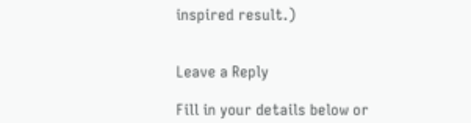inspired result.)


Leave a Reply

Fill in your details below or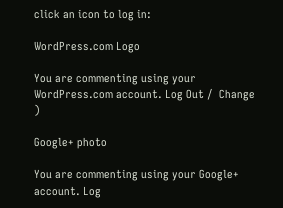click an icon to log in:

WordPress.com Logo

You are commenting using your WordPress.com account. Log Out /  Change )

Google+ photo

You are commenting using your Google+ account. Log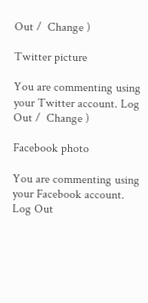Out /  Change )

Twitter picture

You are commenting using your Twitter account. Log Out /  Change )

Facebook photo

You are commenting using your Facebook account. Log Out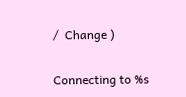/  Change )


Connecting to %s